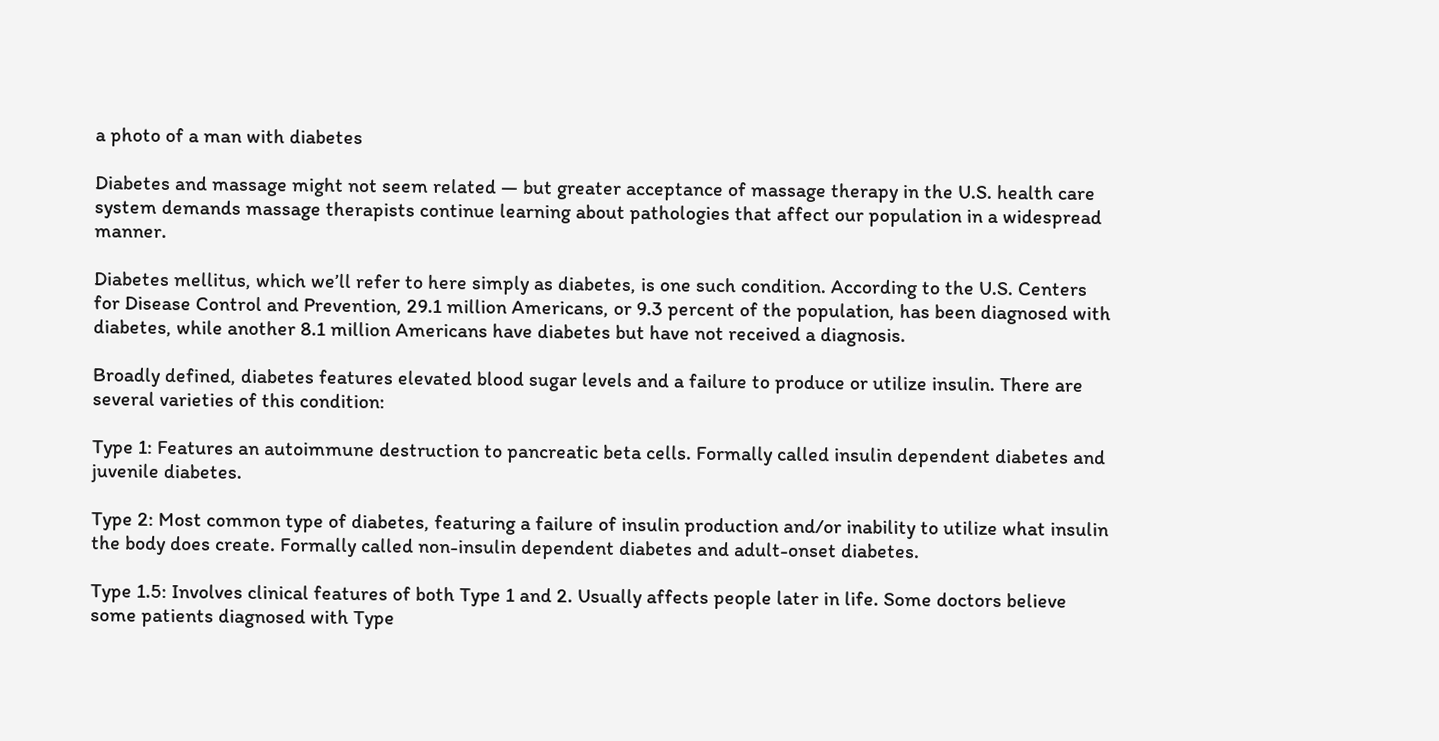a photo of a man with diabetes

Diabetes and massage might not seem related — but greater acceptance of massage therapy in the U.S. health care system demands massage therapists continue learning about pathologies that affect our population in a widespread manner.

Diabetes mellitus, which we’ll refer to here simply as diabetes, is one such condition. According to the U.S. Centers for Disease Control and Prevention, 29.1 million Americans, or 9.3 percent of the population, has been diagnosed with diabetes, while another 8.1 million Americans have diabetes but have not received a diagnosis.

Broadly defined, diabetes features elevated blood sugar levels and a failure to produce or utilize insulin. There are several varieties of this condition:

Type 1: Features an autoimmune destruction to pancreatic beta cells. Formally called insulin dependent diabetes and juvenile diabetes.

Type 2: Most common type of diabetes, featuring a failure of insulin production and/or inability to utilize what insulin the body does create. Formally called non-insulin dependent diabetes and adult-onset diabetes.

Type 1.5: Involves clinical features of both Type 1 and 2. Usually affects people later in life. Some doctors believe some patients diagnosed with Type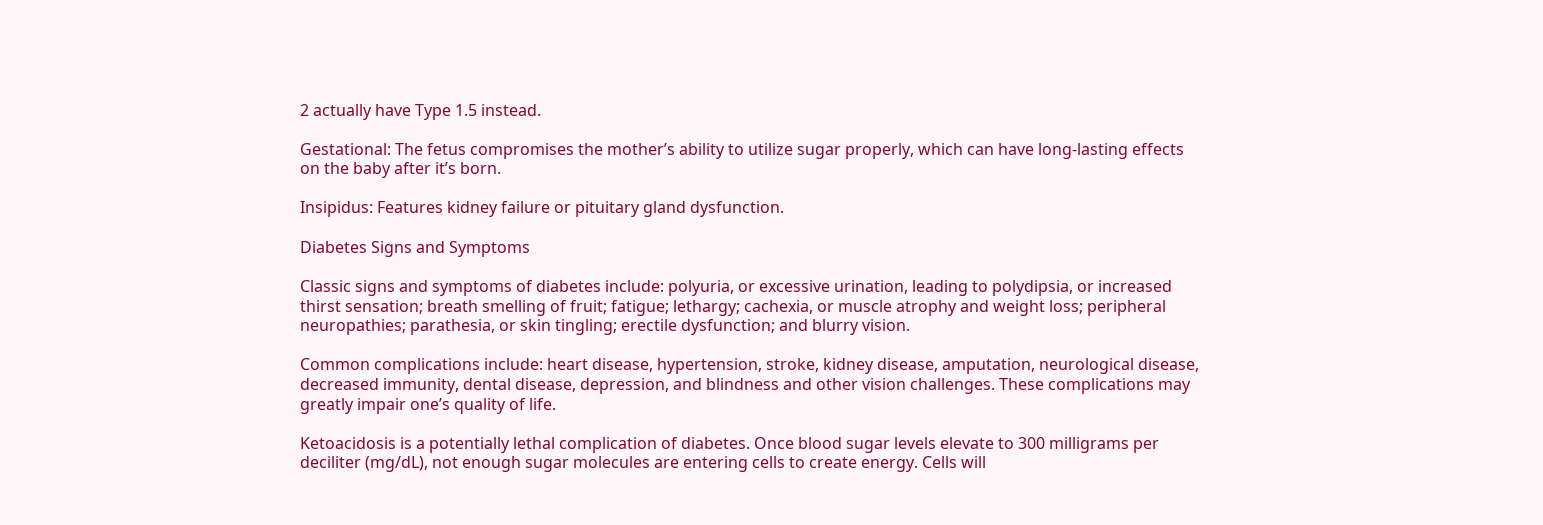2 actually have Type 1.5 instead.

Gestational: The fetus compromises the mother’s ability to utilize sugar properly, which can have long-lasting effects on the baby after it’s born.

Insipidus: Features kidney failure or pituitary gland dysfunction.

Diabetes Signs and Symptoms

Classic signs and symptoms of diabetes include: polyuria, or excessive urination, leading to polydipsia, or increased thirst sensation; breath smelling of fruit; fatigue; lethargy; cachexia, or muscle atrophy and weight loss; peripheral neuropathies; parathesia, or skin tingling; erectile dysfunction; and blurry vision.

Common complications include: heart disease, hypertension, stroke, kidney disease, amputation, neurological disease, decreased immunity, dental disease, depression, and blindness and other vision challenges. These complications may greatly impair one’s quality of life.

Ketoacidosis is a potentially lethal complication of diabetes. Once blood sugar levels elevate to 300 milligrams per deciliter (mg/dL), not enough sugar molecules are entering cells to create energy. Cells will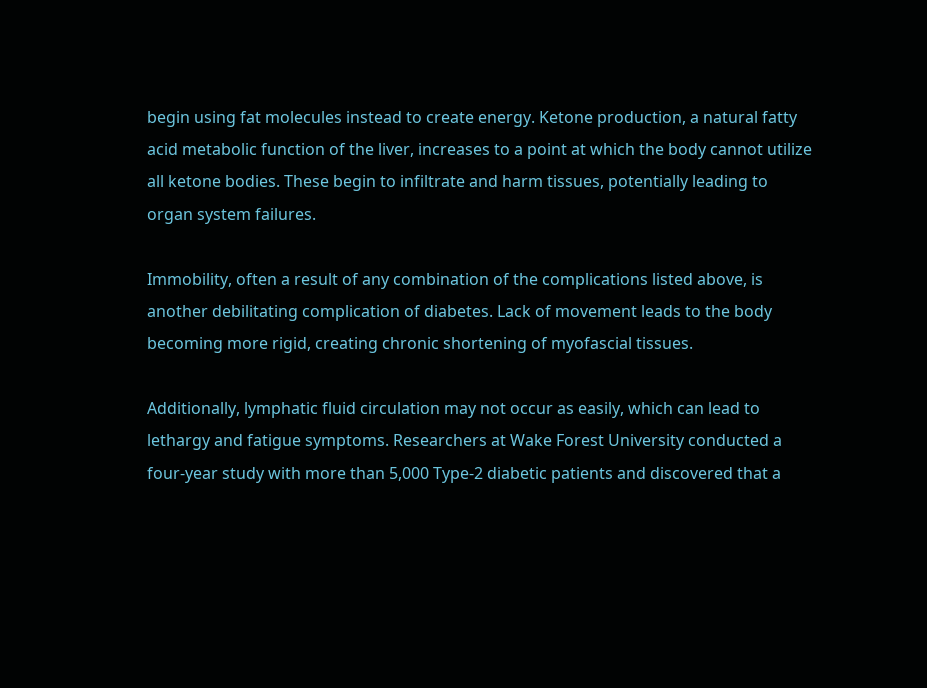begin using fat molecules instead to create energy. Ketone production, a natural fatty acid metabolic function of the liver, increases to a point at which the body cannot utilize all ketone bodies. These begin to infiltrate and harm tissues, potentially leading to organ system failures.

Immobility, often a result of any combination of the complications listed above, is another debilitating complication of diabetes. Lack of movement leads to the body becoming more rigid, creating chronic shortening of myofascial tissues.

Additionally, lymphatic fluid circulation may not occur as easily, which can lead to lethargy and fatigue symptoms. Researchers at Wake Forest University conducted a four-year study with more than 5,000 Type-2 diabetic patients and discovered that a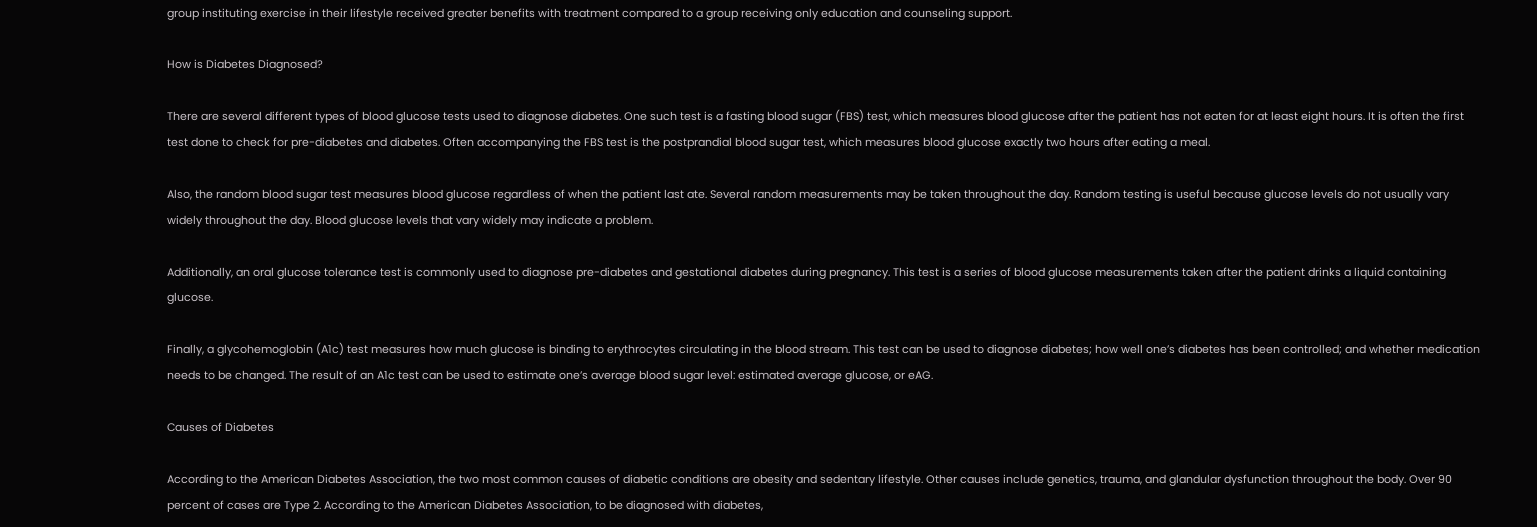group instituting exercise in their lifestyle received greater benefits with treatment compared to a group receiving only education and counseling support.

How is Diabetes Diagnosed?

There are several different types of blood glucose tests used to diagnose diabetes. One such test is a fasting blood sugar (FBS) test, which measures blood glucose after the patient has not eaten for at least eight hours. It is often the first test done to check for pre-diabetes and diabetes. Often accompanying the FBS test is the postprandial blood sugar test, which measures blood glucose exactly two hours after eating a meal.

Also, the random blood sugar test measures blood glucose regardless of when the patient last ate. Several random measurements may be taken throughout the day. Random testing is useful because glucose levels do not usually vary widely throughout the day. Blood glucose levels that vary widely may indicate a problem.

Additionally, an oral glucose tolerance test is commonly used to diagnose pre-diabetes and gestational diabetes during pregnancy. This test is a series of blood glucose measurements taken after the patient drinks a liquid containing glucose.

Finally, a glycohemoglobin (A1c) test measures how much glucose is binding to erythrocytes circulating in the blood stream. This test can be used to diagnose diabetes; how well one’s diabetes has been controlled; and whether medication needs to be changed. The result of an A1c test can be used to estimate one’s average blood sugar level: estimated average glucose, or eAG.

Causes of Diabetes

According to the American Diabetes Association, the two most common causes of diabetic conditions are obesity and sedentary lifestyle. Other causes include genetics, trauma, and glandular dysfunction throughout the body. Over 90 percent of cases are Type 2. According to the American Diabetes Association, to be diagnosed with diabetes,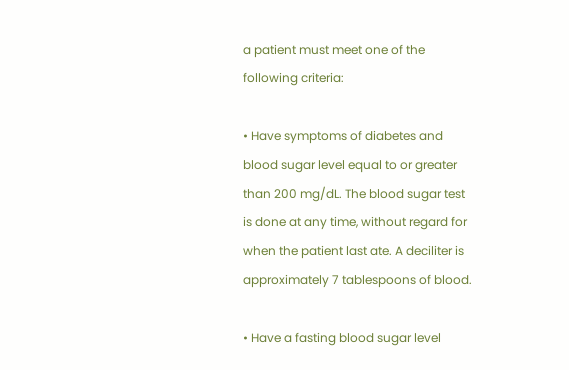a patient must meet one of the following criteria:

• Have symptoms of diabetes and blood sugar level equal to or greater than 200 mg/dL. The blood sugar test is done at any time, without regard for when the patient last ate. A deciliter is approximately 7 tablespoons of blood.

• Have a fasting blood sugar level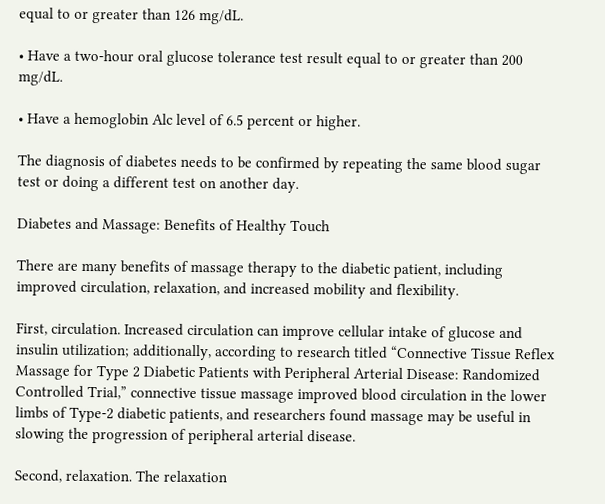equal to or greater than 126 mg/dL.

• Have a two-hour oral glucose tolerance test result equal to or greater than 200 mg/dL.

• Have a hemoglobin Alc level of 6.5 percent or higher.

The diagnosis of diabetes needs to be confirmed by repeating the same blood sugar test or doing a different test on another day.

Diabetes and Massage: Benefits of Healthy Touch

There are many benefits of massage therapy to the diabetic patient, including improved circulation, relaxation, and increased mobility and flexibility.

First, circulation. Increased circulation can improve cellular intake of glucose and insulin utilization; additionally, according to research titled “Connective Tissue Reflex Massage for Type 2 Diabetic Patients with Peripheral Arterial Disease: Randomized Controlled Trial,” connective tissue massage improved blood circulation in the lower limbs of Type-2 diabetic patients, and researchers found massage may be useful in slowing the progression of peripheral arterial disease.

Second, relaxation. The relaxation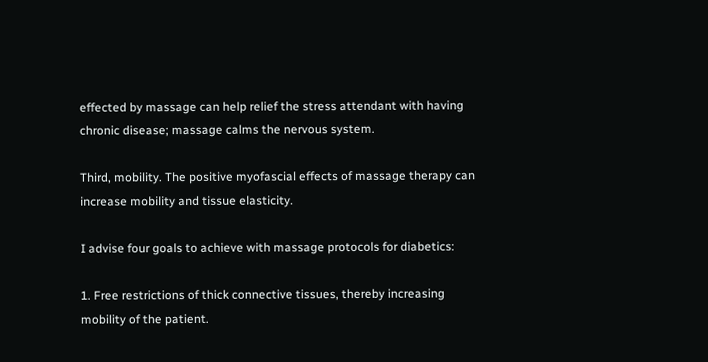effected by massage can help relief the stress attendant with having chronic disease; massage calms the nervous system.

Third, mobility. The positive myofascial effects of massage therapy can increase mobility and tissue elasticity.

I advise four goals to achieve with massage protocols for diabetics:

1. Free restrictions of thick connective tissues, thereby increasing mobility of the patient.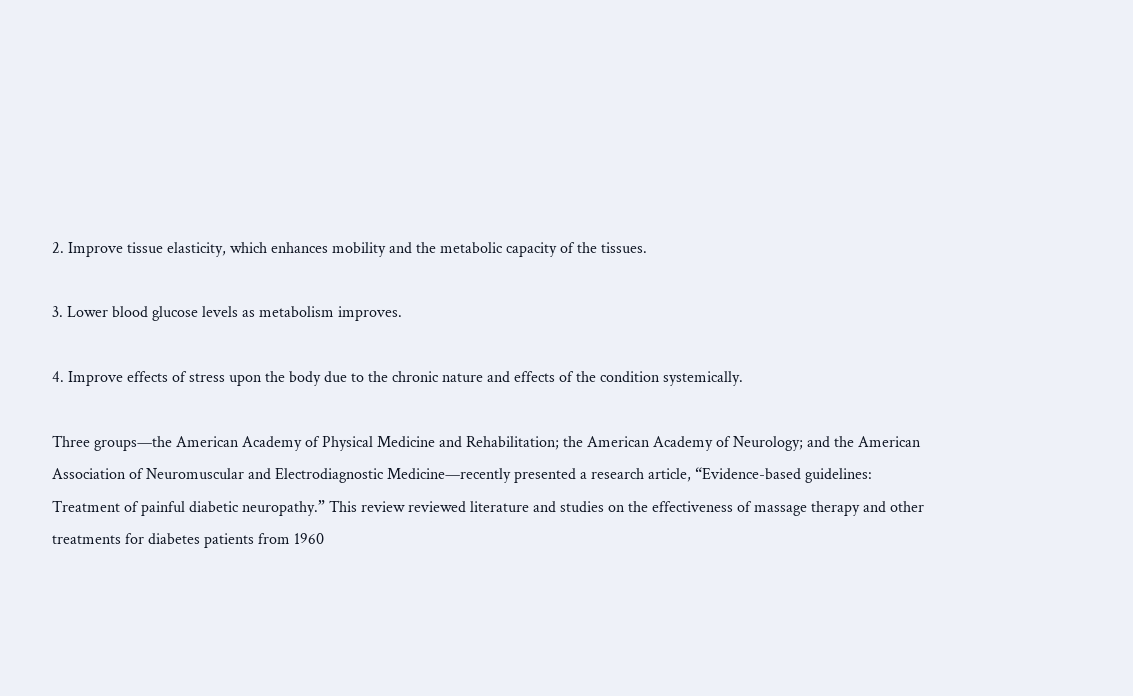2. Improve tissue elasticity, which enhances mobility and the metabolic capacity of the tissues.

3. Lower blood glucose levels as metabolism improves.

4. Improve effects of stress upon the body due to the chronic nature and effects of the condition systemically.

Three groups—the American Academy of Physical Medicine and Rehabilitation; the American Academy of Neurology; and the American Association of Neuromuscular and Electrodiagnostic Medicine—recently presented a research article, “Evidence-based guidelines: Treatment of painful diabetic neuropathy.” This review reviewed literature and studies on the effectiveness of massage therapy and other treatments for diabetes patients from 1960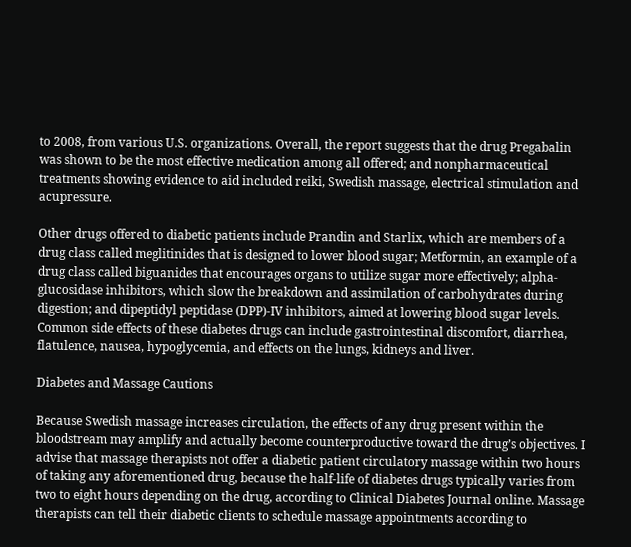to 2008, from various U.S. organizations. Overall, the report suggests that the drug Pregabalin was shown to be the most effective medication among all offered; and nonpharmaceutical treatments showing evidence to aid included reiki, Swedish massage, electrical stimulation and acupressure.

Other drugs offered to diabetic patients include Prandin and Starlix, which are members of a drug class called meglitinides that is designed to lower blood sugar; Metformin, an example of a drug class called biguanides that encourages organs to utilize sugar more effectively; alpha-glucosidase inhibitors, which slow the breakdown and assimilation of carbohydrates during digestion; and dipeptidyl peptidase (DPP)-IV inhibitors, aimed at lowering blood sugar levels. Common side effects of these diabetes drugs can include gastrointestinal discomfort, diarrhea, flatulence, nausea, hypoglycemia, and effects on the lungs, kidneys and liver.

Diabetes and Massage Cautions

Because Swedish massage increases circulation, the effects of any drug present within the bloodstream may amplify and actually become counterproductive toward the drug’s objectives. I advise that massage therapists not offer a diabetic patient circulatory massage within two hours of taking any aforementioned drug, because the half-life of diabetes drugs typically varies from two to eight hours depending on the drug, according to Clinical Diabetes Journal online. Massage therapists can tell their diabetic clients to schedule massage appointments according to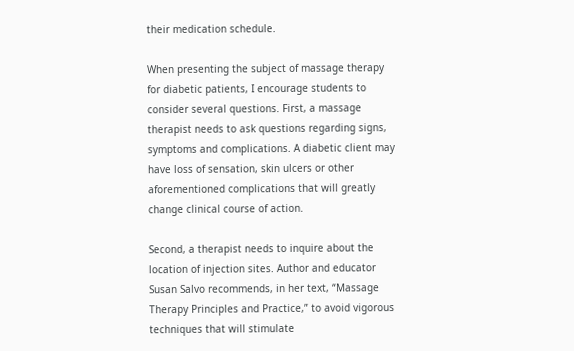their medication schedule.

When presenting the subject of massage therapy for diabetic patients, I encourage students to consider several questions. First, a massage therapist needs to ask questions regarding signs, symptoms and complications. A diabetic client may have loss of sensation, skin ulcers or other aforementioned complications that will greatly change clinical course of action.

Second, a therapist needs to inquire about the location of injection sites. Author and educator Susan Salvo recommends, in her text, “Massage Therapy Principles and Practice,” to avoid vigorous techniques that will stimulate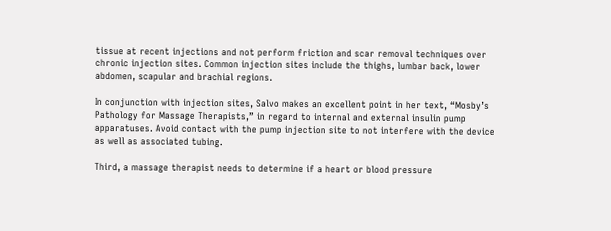tissue at recent injections and not perform friction and scar removal techniques over chronic injection sites. Common injection sites include the thighs, lumbar back, lower abdomen, scapular and brachial regions.

In conjunction with injection sites, Salvo makes an excellent point in her text, “Mosby’s Pathology for Massage Therapists,” in regard to internal and external insulin pump apparatuses. Avoid contact with the pump injection site to not interfere with the device as well as associated tubing.

Third, a massage therapist needs to determine if a heart or blood pressure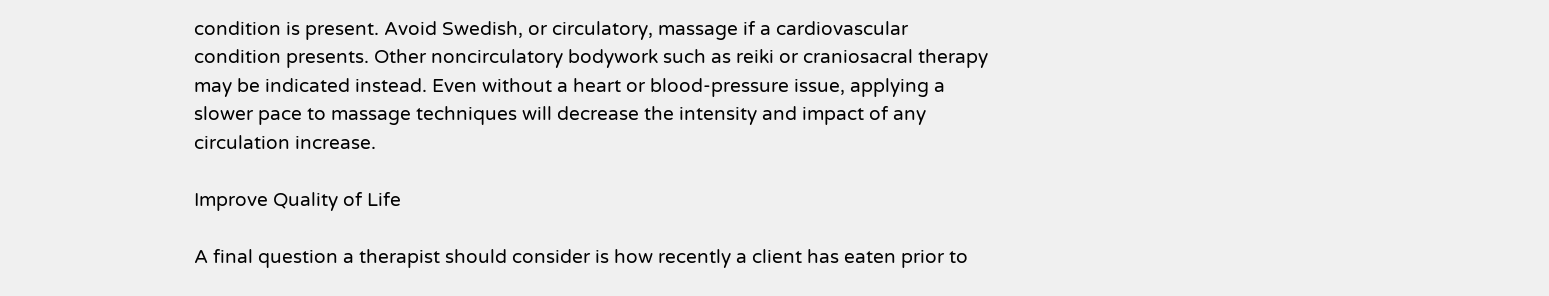condition is present. Avoid Swedish, or circulatory, massage if a cardiovascular condition presents. Other noncirculatory bodywork such as reiki or craniosacral therapy may be indicated instead. Even without a heart or blood-pressure issue, applying a slower pace to massage techniques will decrease the intensity and impact of any circulation increase.

Improve Quality of Life

A final question a therapist should consider is how recently a client has eaten prior to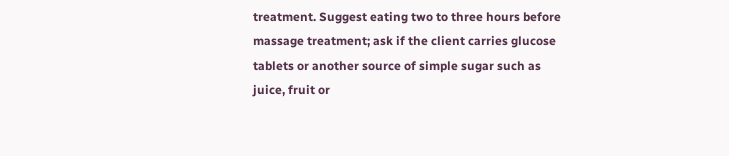treatment. Suggest eating two to three hours before massage treatment; ask if the client carries glucose tablets or another source of simple sugar such as juice, fruit or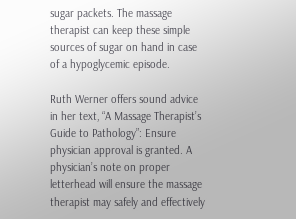sugar packets. The massage therapist can keep these simple sources of sugar on hand in case of a hypoglycemic episode.

Ruth Werner offers sound advice in her text, “A Massage Therapist’s Guide to Pathology”: Ensure physician approval is granted. A physician’s note on proper letterhead will ensure the massage therapist may safely and effectively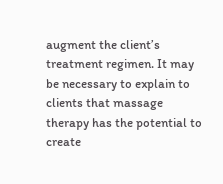augment the client’s treatment regimen. It may be necessary to explain to clients that massage therapy has the potential to create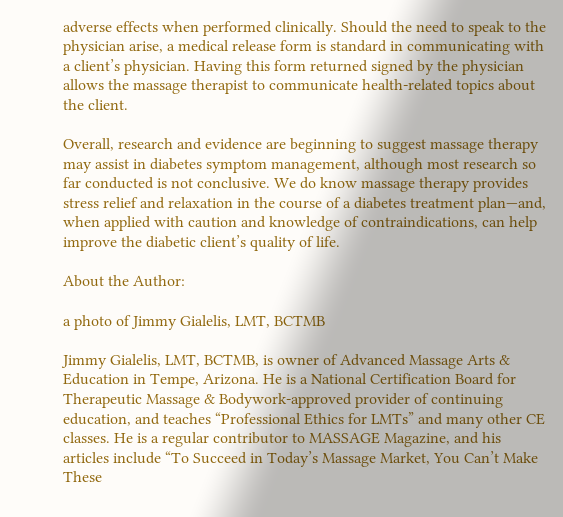adverse effects when performed clinically. Should the need to speak to the physician arise, a medical release form is standard in communicating with a client’s physician. Having this form returned signed by the physician allows the massage therapist to communicate health-related topics about the client.

Overall, research and evidence are beginning to suggest massage therapy may assist in diabetes symptom management, although most research so far conducted is not conclusive. We do know massage therapy provides stress relief and relaxation in the course of a diabetes treatment plan—and, when applied with caution and knowledge of contraindications, can help improve the diabetic client’s quality of life.

About the Author:

a photo of Jimmy Gialelis, LMT, BCTMB

Jimmy Gialelis, LMT, BCTMB, is owner of Advanced Massage Arts & Education in Tempe, Arizona. He is a National Certification Board for Therapeutic Massage & Bodywork-approved provider of continuing education, and teaches “Professional Ethics for LMTs” and many other CE classes. He is a regular contributor to MASSAGE Magazine, and his articles include “To Succeed in Today’s Massage Market, You Can’t Make These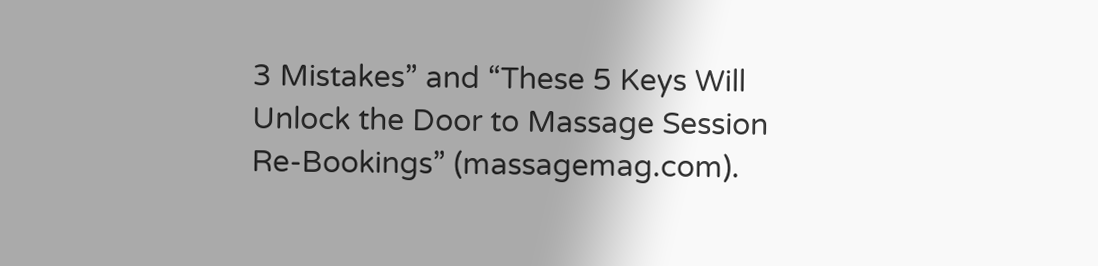3 Mistakes” and “These 5 Keys Will Unlock the Door to Massage Session Re-Bookings” (massagemag.com).